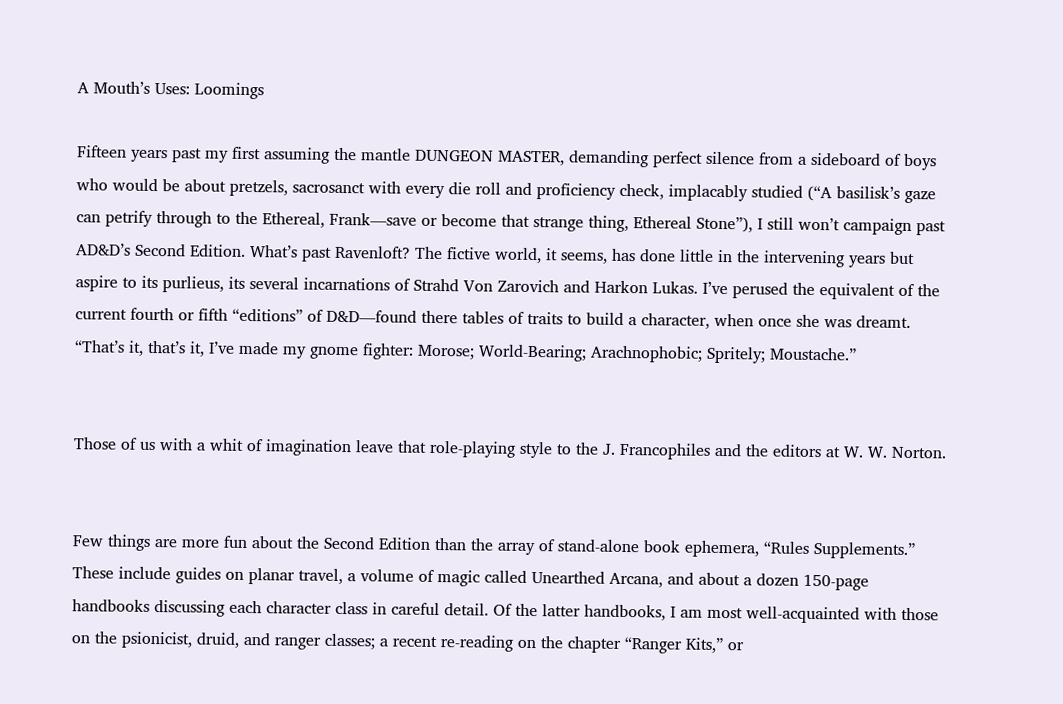A Mouth’s Uses: Loomings

Fifteen years past my first assuming the mantle DUNGEON MASTER, demanding perfect silence from a sideboard of boys who would be about pretzels, sacrosanct with every die roll and proficiency check, implacably studied (“A basilisk’s gaze can petrify through to the Ethereal, Frank—save or become that strange thing, Ethereal Stone”), I still won’t campaign past AD&D’s Second Edition. What’s past Ravenloft? The fictive world, it seems, has done little in the intervening years but aspire to its purlieus, its several incarnations of Strahd Von Zarovich and Harkon Lukas. I’ve perused the equivalent of the current fourth or fifth “editions” of D&D—found there tables of traits to build a character, when once she was dreamt. “That’s it, that’s it, I’ve made my gnome fighter: Morose; World-Bearing; Arachnophobic; Spritely; Moustache.”


Those of us with a whit of imagination leave that role-playing style to the J. Francophiles and the editors at W. W. Norton.


Few things are more fun about the Second Edition than the array of stand-alone book ephemera, “Rules Supplements.” These include guides on planar travel, a volume of magic called Unearthed Arcana, and about a dozen 150-page handbooks discussing each character class in careful detail. Of the latter handbooks, I am most well-acquainted with those on the psionicist, druid, and ranger classes; a recent re-reading on the chapter “Ranger Kits,” or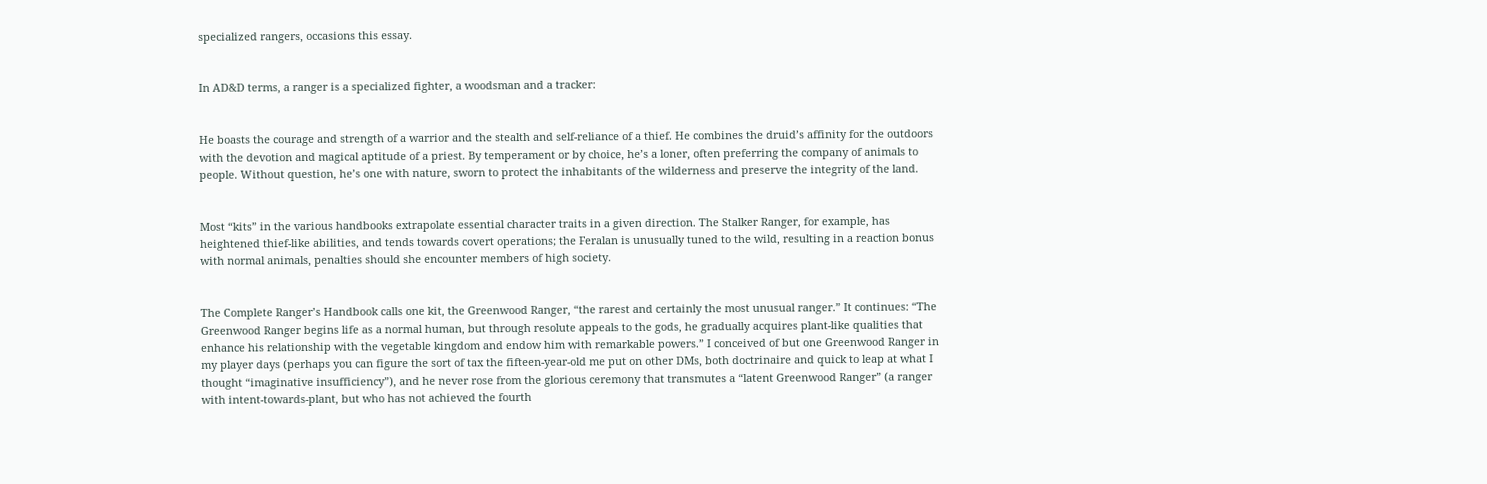specialized rangers, occasions this essay.


In AD&D terms, a ranger is a specialized fighter, a woodsman and a tracker:


He boasts the courage and strength of a warrior and the stealth and self-reliance of a thief. He combines the druid’s affinity for the outdoors with the devotion and magical aptitude of a priest. By temperament or by choice, he’s a loner, often preferring the company of animals to people. Without question, he’s one with nature, sworn to protect the inhabitants of the wilderness and preserve the integrity of the land.


Most “kits” in the various handbooks extrapolate essential character traits in a given direction. The Stalker Ranger, for example, has heightened thief-like abilities, and tends towards covert operations; the Feralan is unusually tuned to the wild, resulting in a reaction bonus with normal animals, penalties should she encounter members of high society.


The Complete Ranger’s Handbook calls one kit, the Greenwood Ranger, “the rarest and certainly the most unusual ranger.” It continues: “The Greenwood Ranger begins life as a normal human, but through resolute appeals to the gods, he gradually acquires plant-like qualities that enhance his relationship with the vegetable kingdom and endow him with remarkable powers.” I conceived of but one Greenwood Ranger in my player days (perhaps you can figure the sort of tax the fifteen-year-old me put on other DMs, both doctrinaire and quick to leap at what I thought “imaginative insufficiency”), and he never rose from the glorious ceremony that transmutes a “latent Greenwood Ranger” (a ranger with intent-towards-plant, but who has not achieved the fourth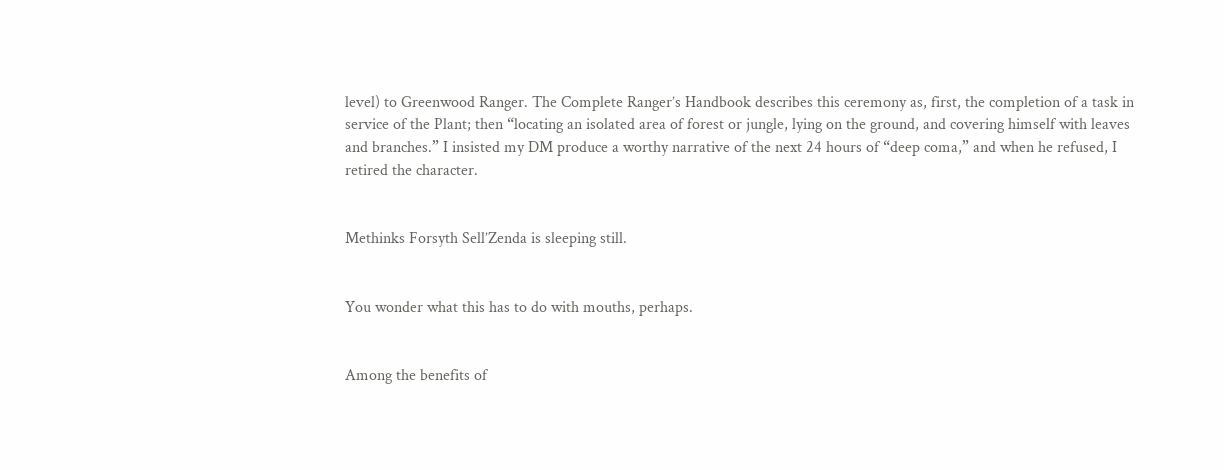level) to Greenwood Ranger. The Complete Ranger’s Handbook describes this ceremony as, first, the completion of a task in service of the Plant; then “locating an isolated area of forest or jungle, lying on the ground, and covering himself with leaves and branches.” I insisted my DM produce a worthy narrative of the next 24 hours of “deep coma,” and when he refused, I retired the character.


Methinks Forsyth Sell’Zenda is sleeping still.


You wonder what this has to do with mouths, perhaps.


Among the benefits of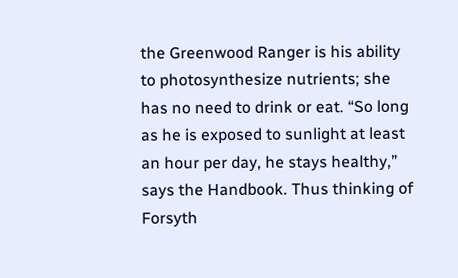the Greenwood Ranger is his ability to photosynthesize nutrients; she has no need to drink or eat. “So long as he is exposed to sunlight at least an hour per day, he stays healthy,” says the Handbook. Thus thinking of Forsyth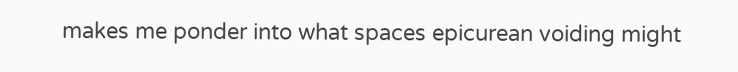makes me ponder into what spaces epicurean voiding might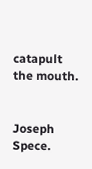catapult the mouth.


Joseph Spece.